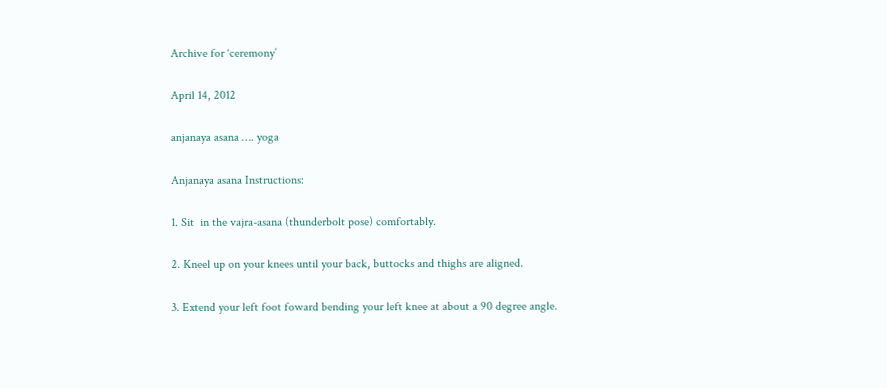Archive for ‘ceremony’

April 14, 2012

anjanaya asana …. yoga

Anjanaya asana Instructions:

1. Sit  in the vajra-asana (thunderbolt pose) comfortably.

2. Kneel up on your knees until your back, buttocks and thighs are aligned.

3. Extend your left foot foward bending your left knee at about a 90 degree angle.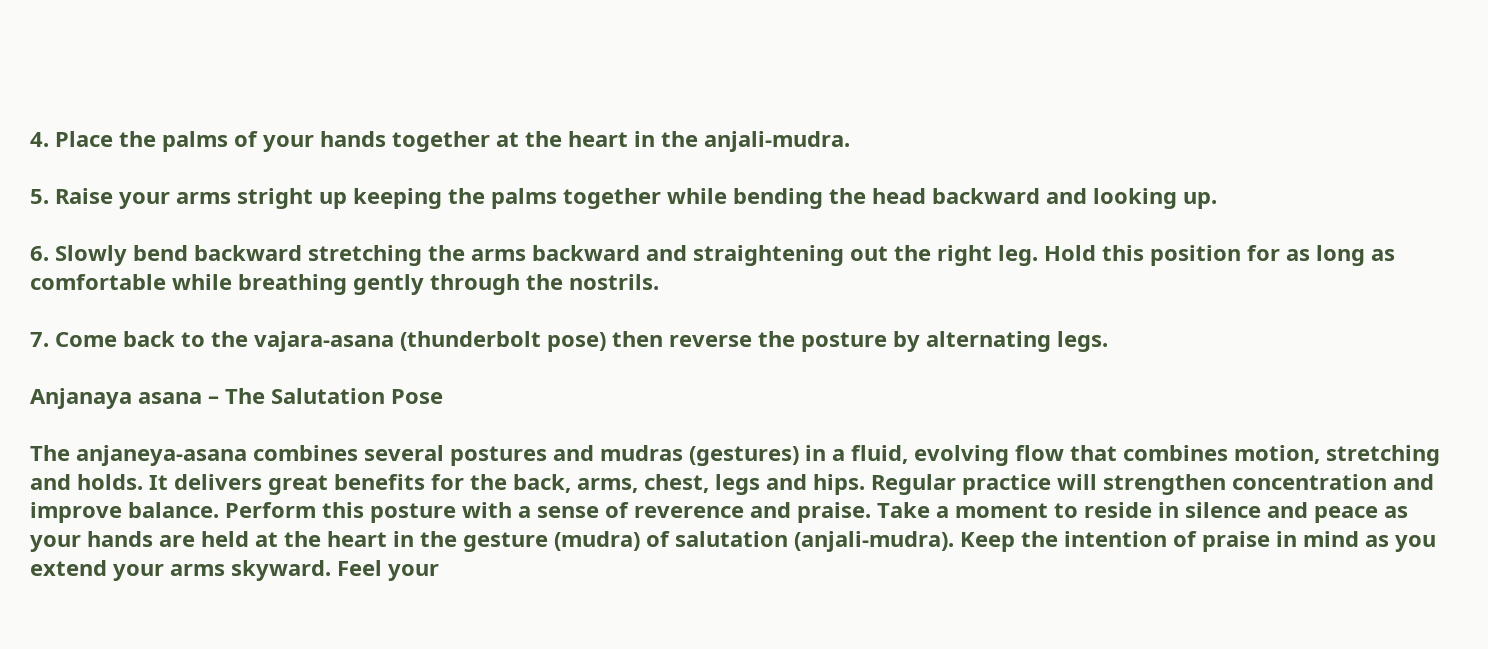4. Place the palms of your hands together at the heart in the anjali-mudra.

5. Raise your arms stright up keeping the palms together while bending the head backward and looking up.

6. Slowly bend backward stretching the arms backward and straightening out the right leg. Hold this position for as long as comfortable while breathing gently through the nostrils.

7. Come back to the vajara-asana (thunderbolt pose) then reverse the posture by alternating legs.

Anjanaya asana – The Salutation Pose

The anjaneya-asana combines several postures and mudras (gestures) in a fluid, evolving flow that combines motion, stretching and holds. It delivers great benefits for the back, arms, chest, legs and hips. Regular practice will strengthen concentration and improve balance. Perform this posture with a sense of reverence and praise. Take a moment to reside in silence and peace as your hands are held at the heart in the gesture (mudra) of salutation (anjali-mudra). Keep the intention of praise in mind as you extend your arms skyward. Feel your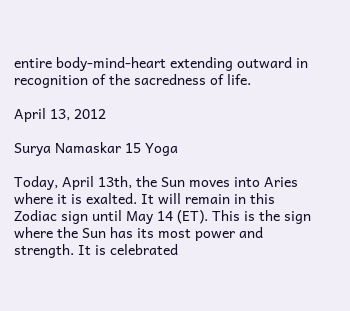entire body-mind-heart extending outward in recognition of the sacredness of life.

April 13, 2012

Surya Namaskar 15 Yoga

Today, April 13th, the Sun moves into Aries where it is exalted. It will remain in this Zodiac sign until May 14 (ET). This is the sign where the Sun has its most power and strength. It is celebrated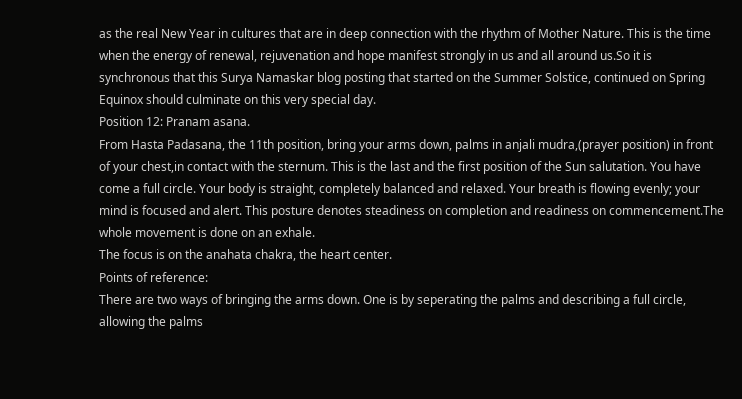as the real New Year in cultures that are in deep connection with the rhythm of Mother Nature. This is the time when the energy of renewal, rejuvenation and hope manifest strongly in us and all around us.So it is synchronous that this Surya Namaskar blog posting that started on the Summer Solstice, continued on Spring Equinox should culminate on this very special day.
Position 12: Pranam asana.
From Hasta Padasana, the 11th position, bring your arms down, palms in anjali mudra,(prayer position) in front of your chest,in contact with the sternum. This is the last and the first position of the Sun salutation. You have come a full circle. Your body is straight, completely balanced and relaxed. Your breath is flowing evenly; your mind is focused and alert. This posture denotes steadiness on completion and readiness on commencement.The whole movement is done on an exhale.
The focus is on the anahata chakra, the heart center.
Points of reference:
There are two ways of bringing the arms down. One is by seperating the palms and describing a full circle, allowing the palms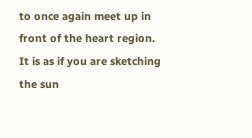to once again meet up in front of the heart region. It is as if you are sketching the sun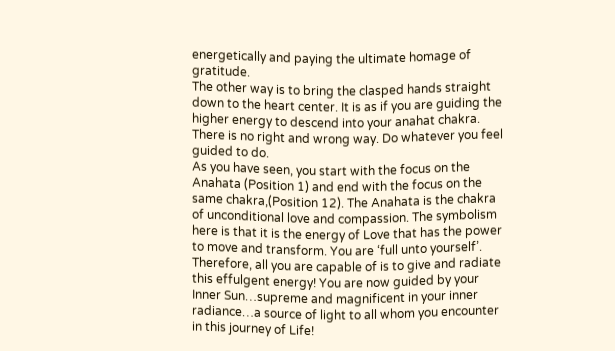energetically and paying the ultimate homage of gratitude.
The other way is to bring the clasped hands straight down to the heart center. It is as if you are guiding the higher energy to descend into your anahat chakra.
There is no right and wrong way. Do whatever you feel guided to do.
As you have seen, you start with the focus on the Anahata (Position 1) and end with the focus on the same chakra,(Position 12). The Anahata is the chakra of unconditional love and compassion. The symbolism here is that it is the energy of Love that has the power to move and transform. You are ‘full unto yourself’. Therefore, all you are capable of is to give and radiate this effulgent energy! You are now guided by your Inner Sun…supreme and magnificent in your inner radiance…a source of light to all whom you encounter in this journey of Life!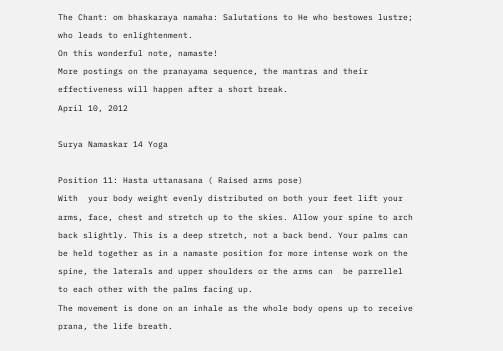The Chant: om bhaskaraya namaha: Salutations to He who bestowes lustre; who leads to enlightenment.
On this wonderful note, namaste!
More postings on the pranayama sequence, the mantras and their effectiveness will happen after a short break.
April 10, 2012

Surya Namaskar 14 Yoga

Position 11: Hasta uttanasana ( Raised arms pose)
With  your body weight evenly distributed on both your feet lift your arms, face, chest and stretch up to the skies. Allow your spine to arch back slightly. This is a deep stretch, not a back bend. Your palms can be held together as in a namaste position for more intense work on the spine, the laterals and upper shoulders or the arms can  be parrellel to each other with the palms facing up.
The movement is done on an inhale as the whole body opens up to receive prana, the life breath.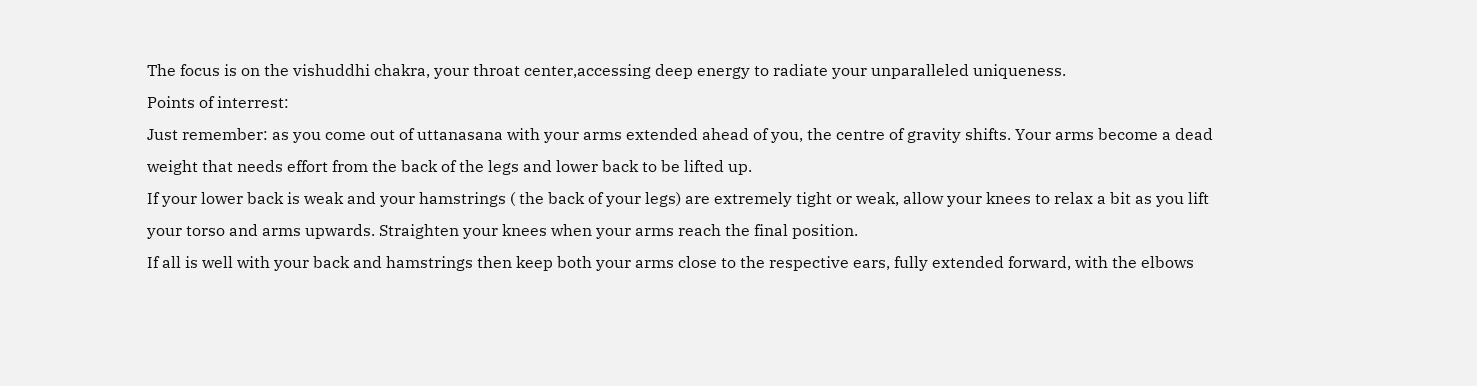The focus is on the vishuddhi chakra, your throat center,accessing deep energy to radiate your unparalleled uniqueness.
Points of interrest:
Just remember: as you come out of uttanasana with your arms extended ahead of you, the centre of gravity shifts. Your arms become a dead weight that needs effort from the back of the legs and lower back to be lifted up.
If your lower back is weak and your hamstrings ( the back of your legs) are extremely tight or weak, allow your knees to relax a bit as you lift your torso and arms upwards. Straighten your knees when your arms reach the final position.
If all is well with your back and hamstrings then keep both your arms close to the respective ears, fully extended forward, with the elbows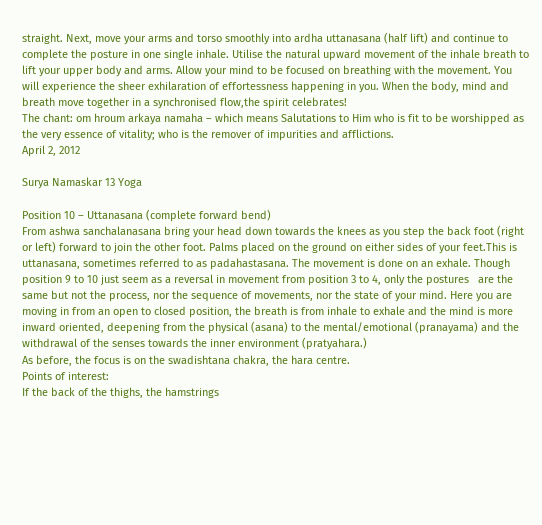straight. Next, move your arms and torso smoothly into ardha uttanasana (half lift) and continue to complete the posture in one single inhale. Utilise the natural upward movement of the inhale breath to lift your upper body and arms. Allow your mind to be focused on breathing with the movement. You will experience the sheer exhilaration of effortessness happening in you. When the body, mind and breath move together in a synchronised flow,the spirit celebrates!
The chant: om hroum arkaya namaha – which means Salutations to Him who is fit to be worshipped as the very essence of vitality; who is the remover of impurities and afflictions.
April 2, 2012

Surya Namaskar 13 Yoga

Position 10 – Uttanasana (complete forward bend)
From ashwa sanchalanasana bring your head down towards the knees as you step the back foot (right or left) forward to join the other foot. Palms placed on the ground on either sides of your feet.This is uttanasana, sometimes referred to as padahastasana. The movement is done on an exhale. Though position 9 to 10 just seem as a reversal in movement from position 3 to 4, only the postures   are the same but not the process, nor the sequence of movements, nor the state of your mind. Here you are moving in from an open to closed position, the breath is from inhale to exhale and the mind is more inward oriented, deepening from the physical (asana) to the mental/emotional (pranayama) and the withdrawal of the senses towards the inner environment (pratyahara.)
As before, the focus is on the swadishtana chakra, the hara centre.
Points of interest:
If the back of the thighs, the hamstrings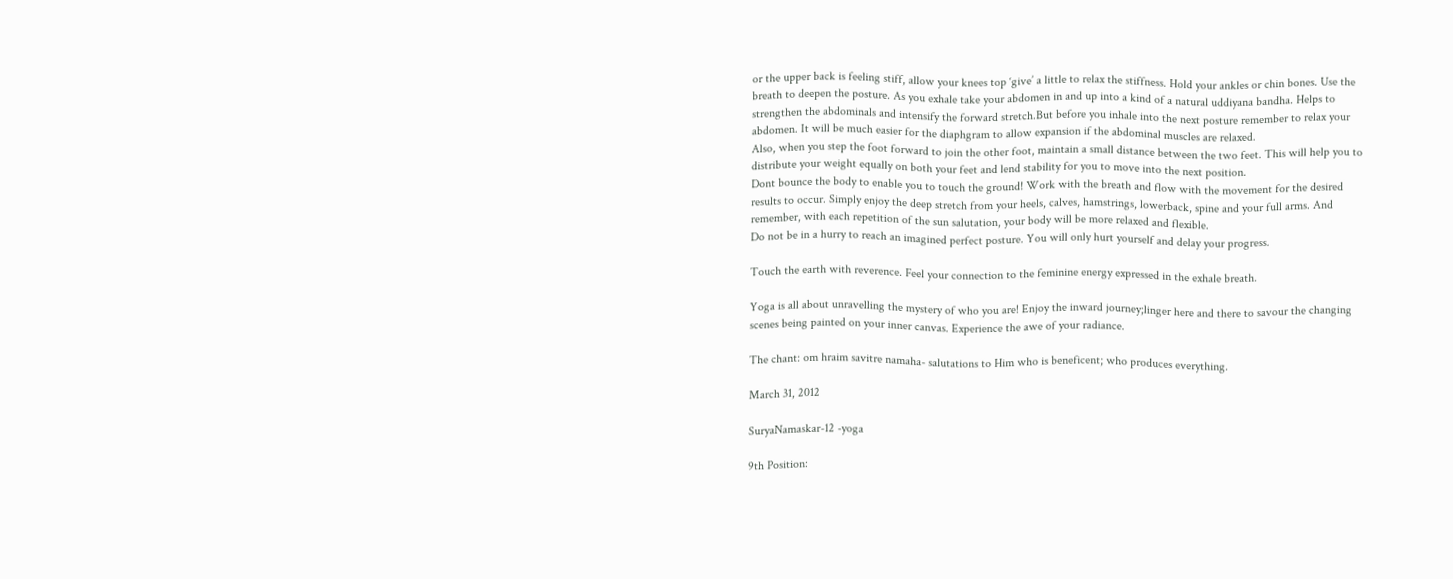or the upper back is feeling stiff, allow your knees top ‘give’ a little to relax the stiffness. Hold your ankles or chin bones. Use the breath to deepen the posture. As you exhale take your abdomen in and up into a kind of a natural uddiyana bandha. Helps to strengthen the abdominals and intensify the forward stretch.But before you inhale into the next posture remember to relax your abdomen. It will be much easier for the diaphgram to allow expansion if the abdominal muscles are relaxed.
Also, when you step the foot forward to join the other foot, maintain a small distance between the two feet. This will help you to distribute your weight equally on both your feet and lend stability for you to move into the next position.
Dont bounce the body to enable you to touch the ground! Work with the breath and flow with the movement for the desired results to occur. Simply enjoy the deep stretch from your heels, calves, hamstrings, lowerback, spine and your full arms. And remember, with each repetition of the sun salutation, your body will be more relaxed and flexible.
Do not be in a hurry to reach an imagined perfect posture. You will only hurt yourself and delay your progress.

Touch the earth with reverence. Feel your connection to the feminine energy expressed in the exhale breath.

Yoga is all about unravelling the mystery of who you are! Enjoy the inward journey;linger here and there to savour the changing scenes being painted on your inner canvas. Experience the awe of your radiance.

The chant: om hraim savitre namaha- salutations to Him who is beneficent; who produces everything.

March 31, 2012

SuryaNamaskar-12 -yoga

9th Position: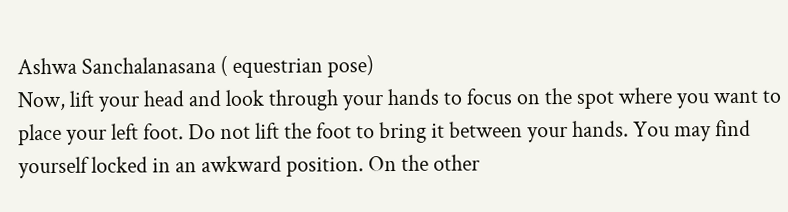Ashwa Sanchalanasana ( equestrian pose)
Now, lift your head and look through your hands to focus on the spot where you want to place your left foot. Do not lift the foot to bring it between your hands. You may find yourself locked in an awkward position. On the other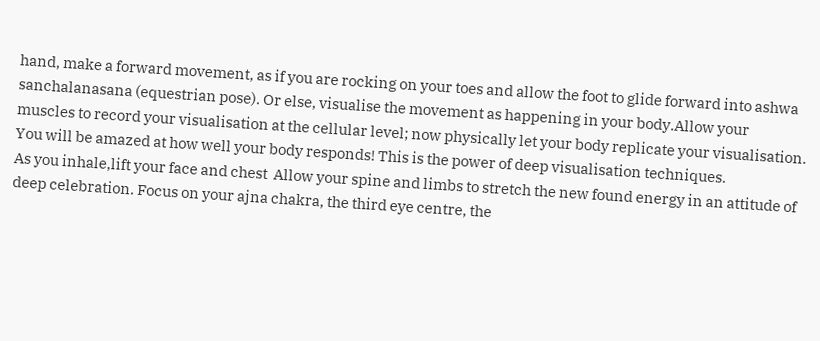hand, make a forward movement, as if you are rocking on your toes and allow the foot to glide forward into ashwa sanchalanasana (equestrian pose). Or else, visualise the movement as happening in your body.Allow your muscles to record your visualisation at the cellular level; now physically let your body replicate your visualisation. You will be amazed at how well your body responds! This is the power of deep visualisation techniques.
As you inhale,lift your face and chest  Allow your spine and limbs to stretch the new found energy in an attitude of deep celebration. Focus on your ajna chakra, the third eye centre, the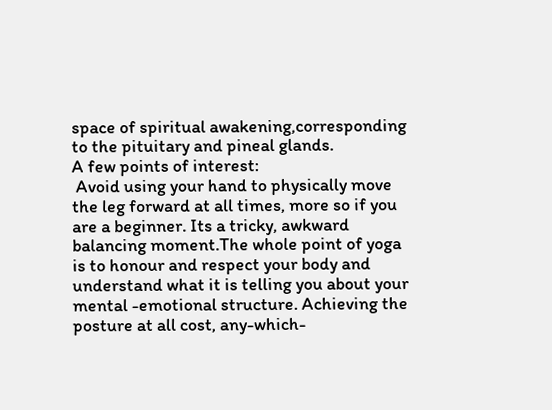space of spiritual awakening,corresponding to the pituitary and pineal glands.
A few points of interest:
 Avoid using your hand to physically move the leg forward at all times, more so if you are a beginner. Its a tricky, awkward balancing moment.The whole point of yoga is to honour and respect your body and understand what it is telling you about your mental -emotional structure. Achieving the posture at all cost, any-which-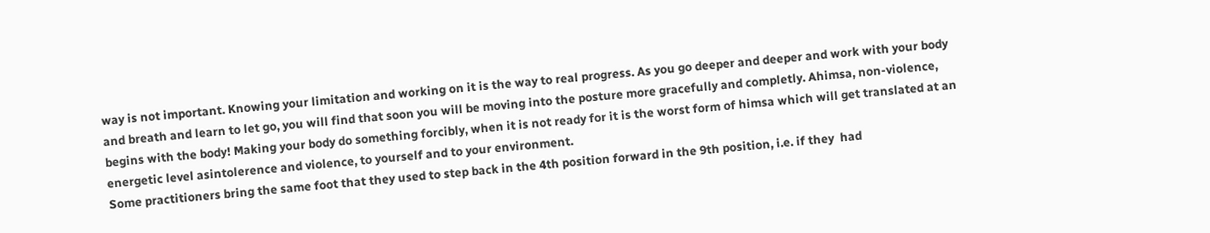way is not important. Knowing your limitation and working on it is the way to real progress. As you go deeper and deeper and work with your body and breath and learn to let go, you will find that soon you will be moving into the posture more gracefully and completly. Ahimsa, non-violence, begins with the body! Making your body do something forcibly, when it is not ready for it is the worst form of himsa which will get translated at an energetic level asintolerence and violence, to yourself and to your environment.
Some practitioners bring the same foot that they used to step back in the 4th position forward in the 9th position, i.e. if they  had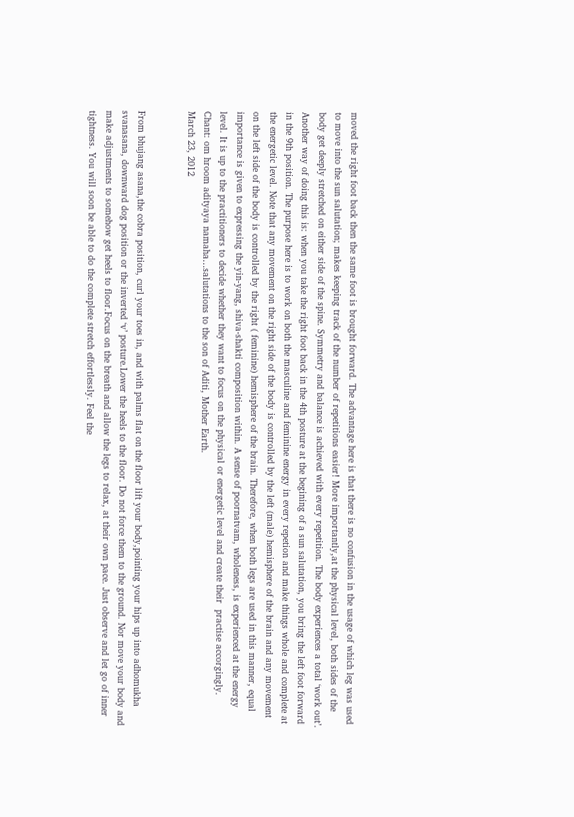moved the right foot back then the same foot is brought forward. The advantage here is that there is no confusion in the usage of which leg was used to move into the sun salutation; makes keeping track of the number of repetitions easier! More importantly,at the physical level, both sides of the body get deeply stretched on either side of the spine. Symmetry and balance is achieved with every repetition. The body experiences a total ‘work out’.
Another way of doing this is: when you take the right foot back in the 4th posture at the begining of a sun salutation, you bring the left foot forward in the 9th position. The purpose here is to work on both the masculine and feminine energy in every repetion and make things whole and complete at the energetic level. Note that any movement on the right side of the body is controlled by the left (male) hemisphere of the brain and any movement on the left side of the body is controlled by the right ( feminine) hemisphere of the brain. Therefore, when both legs are used in this manner, equal importance is given to expressing the yin-yang, shiva-shakti composition within. A sense of poornatvam, wholeness, is experienced at the energy level. It is up to the practitioners to decide whether they want to focus on the physical or energetic level and create their  practise accorgingly.
Chant: om hroom adityaya namaha…salutations to the son of Aditi, Mother Earth.
March 23, 2012


From bhujang asana,the cobra position, curl your toes in, and with palms flat on the floor lift your body,pointing your hips up into adhomukha svanasana, downward dog position or the inverted ‘v’ posture.Lower the heels to the floor. Do not force them to the ground. Nor move your body and make adjustments to somehow get heels to floor.Focus on the breath and allow the legs to relax, at their own pace. Just observe and let go of inner tightness. You will soon be able to do the complete stretch effortlessly. Feel the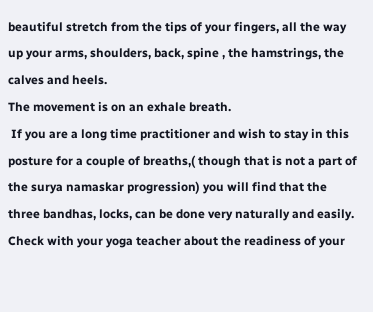beautiful stretch from the tips of your fingers, all the way up your arms, shoulders, back, spine , the hamstrings, the calves and heels.
The movement is on an exhale breath.
 If you are a long time practitioner and wish to stay in this posture for a couple of breaths,( though that is not a part of the surya namaskar progression) you will find that the three bandhas, locks, can be done very naturally and easily. Check with your yoga teacher about the readiness of your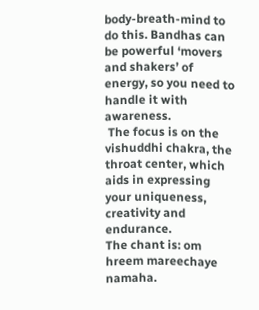body-breath-mind to do this. Bandhas can be powerful ‘movers and shakers’ of energy, so you need to handle it with awareness.
 The focus is on the vishuddhi chakra, the throat center, which aids in expressing your uniqueness, creativity and endurance.
The chant is: om hreem mareechaye namaha.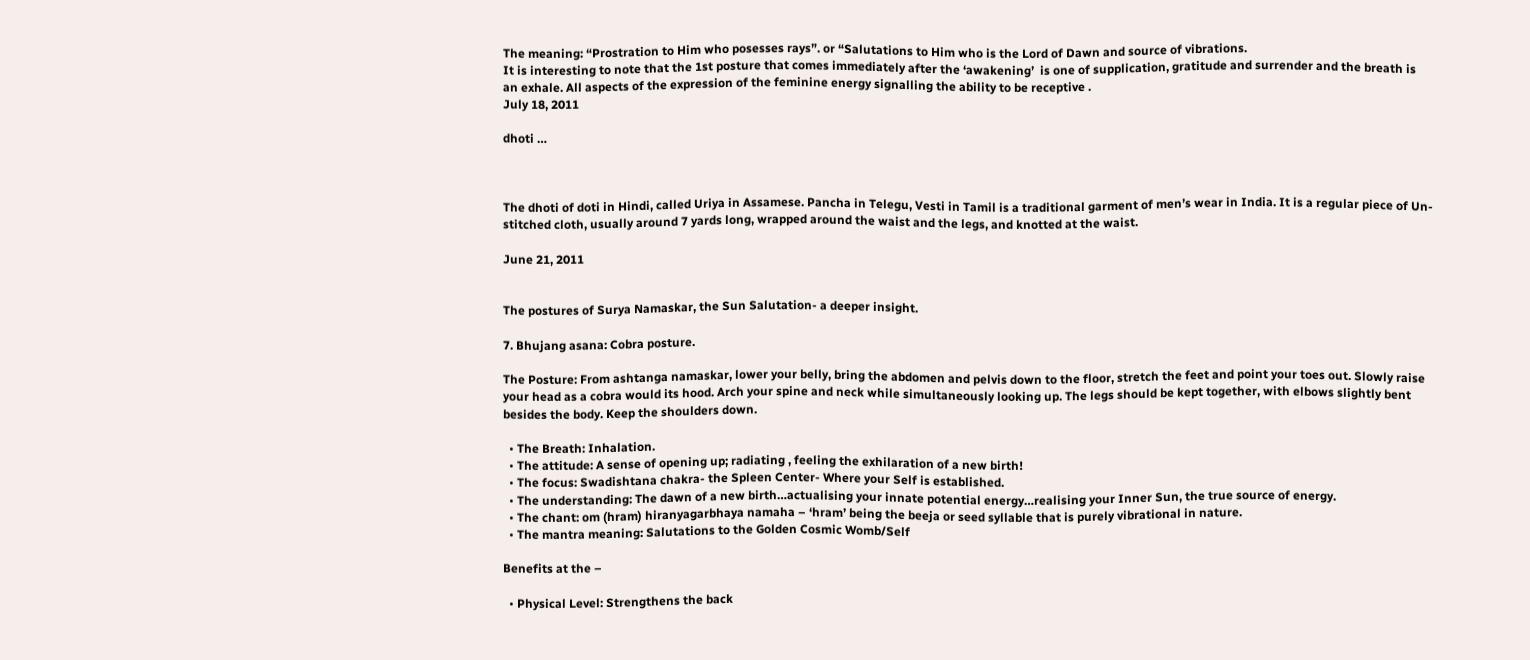The meaning: “Prostration to Him who posesses rays”. or “Salutations to Him who is the Lord of Dawn and source of vibrations.
It is interesting to note that the 1st posture that comes immediately after the ‘awakening’  is one of supplication, gratitude and surrender and the breath is an exhale. All aspects of the expression of the feminine energy signalling the ability to be receptive .
July 18, 2011

dhoti …



The dhoti of doti in Hindi, called Uriya in Assamese. Pancha in Telegu, Vesti in Tamil is a traditional garment of men’s wear in India. It is a regular piece of Un-stitched cloth, usually around 7 yards long, wrapped around the waist and the legs, and knotted at the waist.

June 21, 2011


The postures of Surya Namaskar, the Sun Salutation- a deeper insight.

7. Bhujang asana: Cobra posture.

The Posture: From ashtanga namaskar, lower your belly, bring the abdomen and pelvis down to the floor, stretch the feet and point your toes out. Slowly raise your head as a cobra would its hood. Arch your spine and neck while simultaneously looking up. The legs should be kept together, with elbows slightly bent besides the body. Keep the shoulders down.

  • The Breath: Inhalation.
  • The attitude: A sense of opening up; radiating , feeling the exhilaration of a new birth!
  • The focus: Swadishtana chakra- the Spleen Center- Where your Self is established.
  • The understanding: The dawn of a new birth…actualising your innate potential energy…realising your Inner Sun, the true source of energy.
  • The chant: om (hram) hiranyagarbhaya namaha – ‘hram’ being the beeja or seed syllable that is purely vibrational in nature.
  • The mantra meaning: Salutations to the Golden Cosmic Womb/Self

Benefits at the –

  • Physical Level: Strengthens the back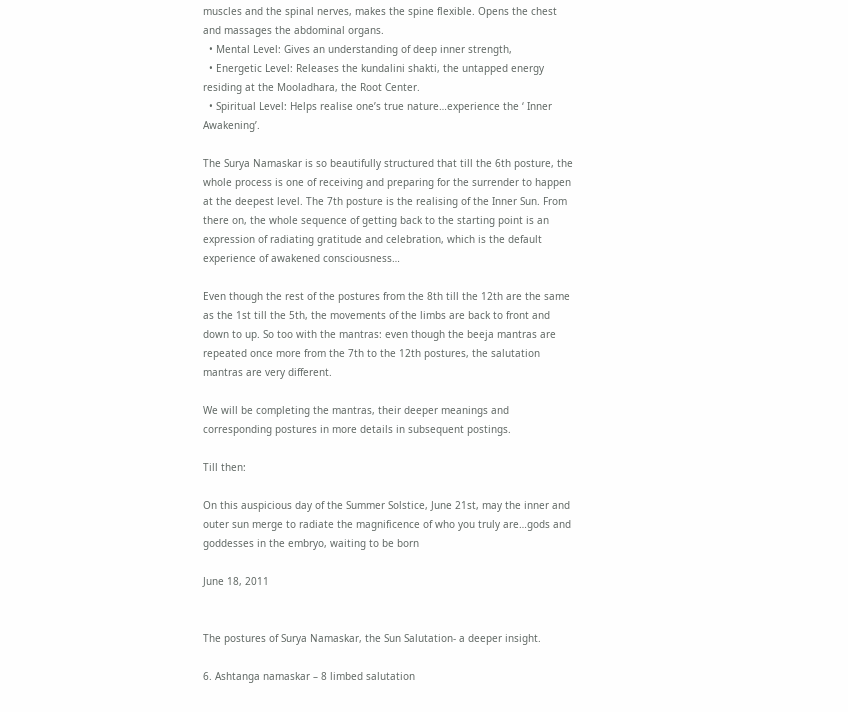muscles and the spinal nerves, makes the spine flexible. Opens the chest and massages the abdominal organs.
  • Mental Level: Gives an understanding of deep inner strength,
  • Energetic Level: Releases the kundalini shakti, the untapped energy residing at the Mooladhara, the Root Center.
  • Spiritual Level: Helps realise one’s true nature…experience the ‘ Inner Awakening’.

The Surya Namaskar is so beautifully structured that till the 6th posture, the whole process is one of receiving and preparing for the surrender to happen at the deepest level. The 7th posture is the realising of the Inner Sun. From there on, the whole sequence of getting back to the starting point is an expression of radiating gratitude and celebration, which is the default experience of awakened consciousness…

Even though the rest of the postures from the 8th till the 12th are the same as the 1st till the 5th, the movements of the limbs are back to front and down to up. So too with the mantras: even though the beeja mantras are repeated once more from the 7th to the 12th postures, the salutation mantras are very different.

We will be completing the mantras, their deeper meanings and corresponding postures in more details in subsequent postings.

Till then:

On this auspicious day of the Summer Solstice, June 21st, may the inner and outer sun merge to radiate the magnificence of who you truly are…gods and goddesses in the embryo, waiting to be born

June 18, 2011


The postures of Surya Namaskar, the Sun Salutation- a deeper insight.

6. Ashtanga namaskar – 8 limbed salutation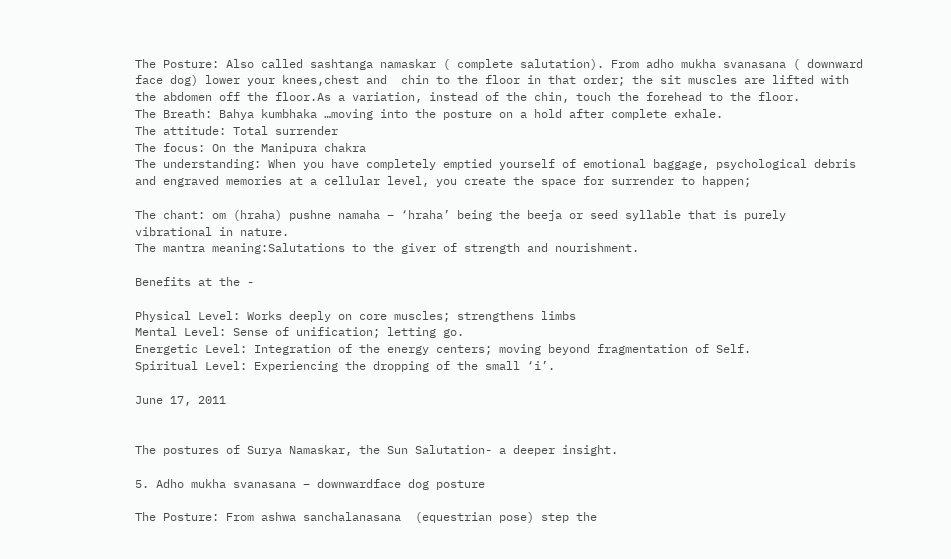The Posture: Also called sashtanga namaskar ( complete salutation). From adho mukha svanasana ( downward face dog) lower your knees,chest and  chin to the floor in that order; the sit muscles are lifted with the abdomen off the floor.As a variation, instead of the chin, touch the forehead to the floor.
The Breath: Bahya kumbhaka …moving into the posture on a hold after complete exhale.
The attitude: Total surrender
The focus: On the Manipura chakra
The understanding: When you have completely emptied yourself of emotional baggage, psychological debris and engraved memories at a cellular level, you create the space for surrender to happen;

The chant: om (hraha) pushne namaha – ‘hraha’ being the beeja or seed syllable that is purely vibrational in nature.
The mantra meaning:Salutations to the giver of strength and nourishment.

Benefits at the -

Physical Level: Works deeply on core muscles; strengthens limbs
Mental Level: Sense of unification; letting go.
Energetic Level: Integration of the energy centers; moving beyond fragmentation of Self.
Spiritual Level: Experiencing the dropping of the small ‘i’.

June 17, 2011


The postures of Surya Namaskar, the Sun Salutation- a deeper insight.

5. Adho mukha svanasana – downwardface dog posture

The Posture: From ashwa sanchalanasana  (equestrian pose) step the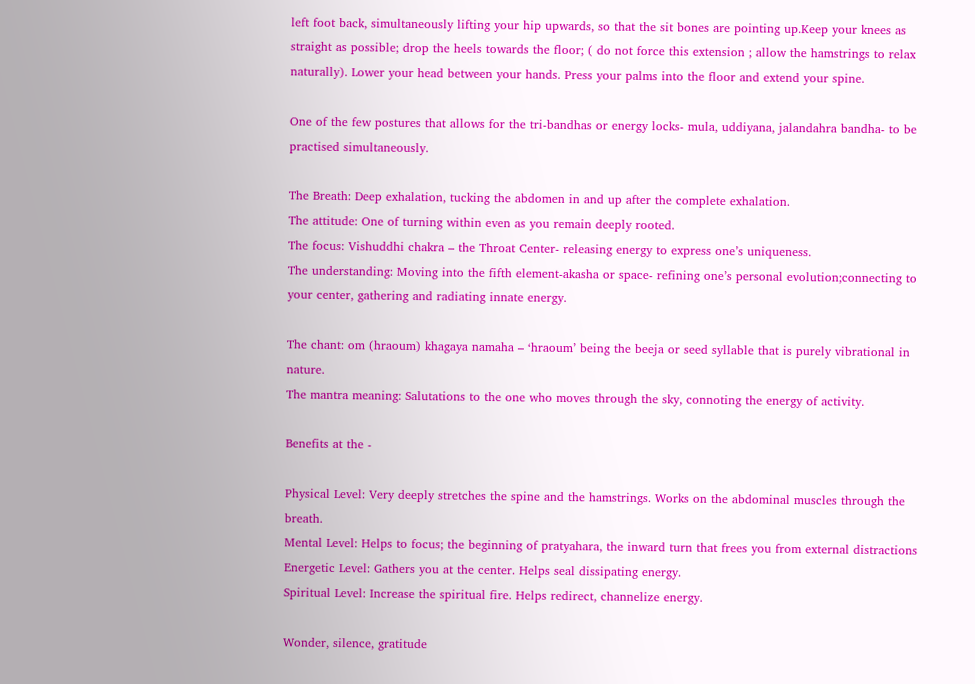left foot back, simultaneously lifting your hip upwards, so that the sit bones are pointing up.Keep your knees as straight as possible; drop the heels towards the floor; ( do not force this extension ; allow the hamstrings to relax naturally). Lower your head between your hands. Press your palms into the floor and extend your spine.

One of the few postures that allows for the tri-bandhas or energy locks- mula, uddiyana, jalandahra bandha- to be practised simultaneously.

The Breath: Deep exhalation, tucking the abdomen in and up after the complete exhalation.
The attitude: One of turning within even as you remain deeply rooted.
The focus: Vishuddhi chakra – the Throat Center- releasing energy to express one’s uniqueness.
The understanding: Moving into the fifth element-akasha or space- refining one’s personal evolution;connecting to your center, gathering and radiating innate energy.

The chant: om (hraoum) khagaya namaha – ‘hraoum’ being the beeja or seed syllable that is purely vibrational in nature.
The mantra meaning: Salutations to the one who moves through the sky, connoting the energy of activity.

Benefits at the -

Physical Level: Very deeply stretches the spine and the hamstrings. Works on the abdominal muscles through the breath.
Mental Level: Helps to focus; the beginning of pratyahara, the inward turn that frees you from external distractions
Energetic Level: Gathers you at the center. Helps seal dissipating energy.
Spiritual Level: Increase the spiritual fire. Helps redirect, channelize energy.

Wonder, silence, gratitude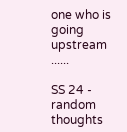one who is going upstream ......

SS 24 - random thoughts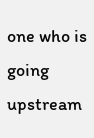one who is going upstream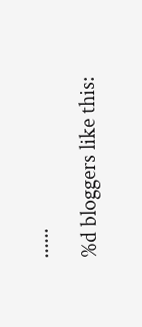......

%d bloggers like this: